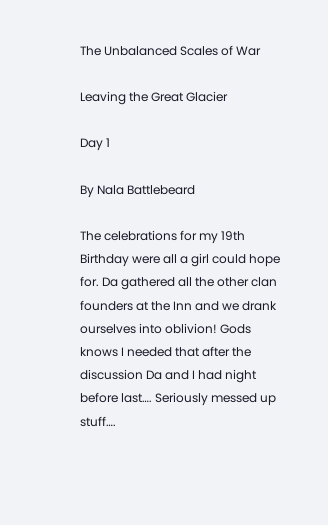The Unbalanced Scales of War

Leaving the Great Glacier

Day 1

By Nala Battlebeard

The celebrations for my 19th Birthday were all a girl could hope for. Da gathered all the other clan founders at the Inn and we drank ourselves into oblivion! Gods knows I needed that after the discussion Da and I had night before last…. Seriously messed up stuff….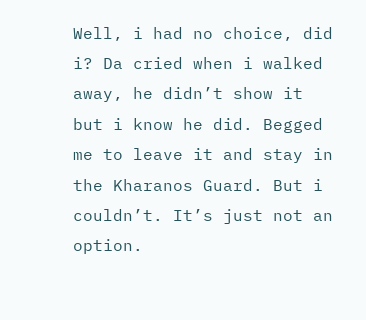Well, i had no choice, did i? Da cried when i walked away, he didn’t show it but i know he did. Begged me to leave it and stay in the Kharanos Guard. But i couldn’t. It’s just not an option.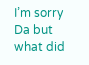I’m sorry Da but what did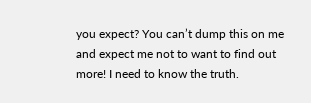you expect? You can’t dump this on me and expect me not to want to find out more! I need to know the truth.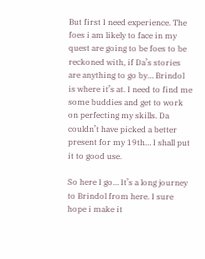But first I need experience. The foes i am likely to face in my quest are going to be foes to be reckoned with, if Da’s stories are anything to go by… Brindol is where it’s at. I need to find me some buddies and get to work on perfecting my skills. Da couldn’t have picked a better present for my 19th… I shall put it to good use.

So here I go… It’s a long journey to Brindol from here. I sure hope i make it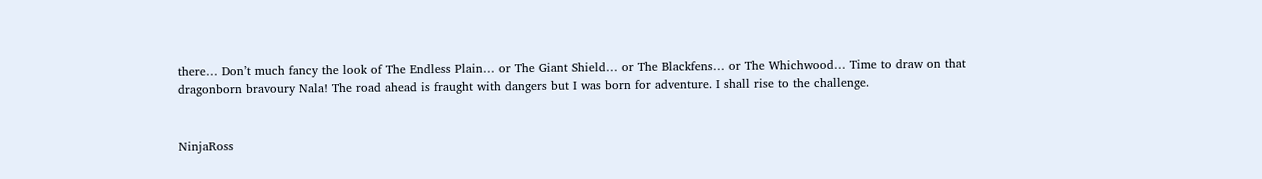there… Don’t much fancy the look of The Endless Plain… or The Giant Shield… or The Blackfens… or The Whichwood… Time to draw on that dragonborn bravoury Nala! The road ahead is fraught with dangers but I was born for adventure. I shall rise to the challenge.


NinjaRoss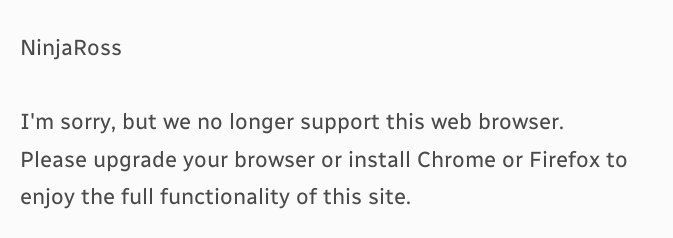NinjaRoss

I'm sorry, but we no longer support this web browser. Please upgrade your browser or install Chrome or Firefox to enjoy the full functionality of this site.